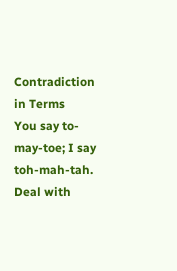Contradiction in Terms
You say to-may-toe; I say toh-mah-tah. Deal with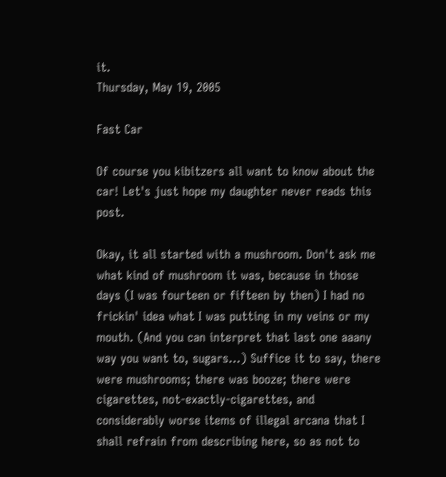it.
Thursday, May 19, 2005

Fast Car

Of course you kibitzers all want to know about the car! Let's just hope my daughter never reads this post.

Okay, it all started with a mushroom. Don't ask me what kind of mushroom it was, because in those days (I was fourteen or fifteen by then) I had no frickin' idea what I was putting in my veins or my mouth. (And you can interpret that last one aaany way you want to, sugars...) Suffice it to say, there were mushrooms; there was booze; there were cigarettes, not-exactly-cigarettes, and considerably worse items of illegal arcana that I shall refrain from describing here, so as not to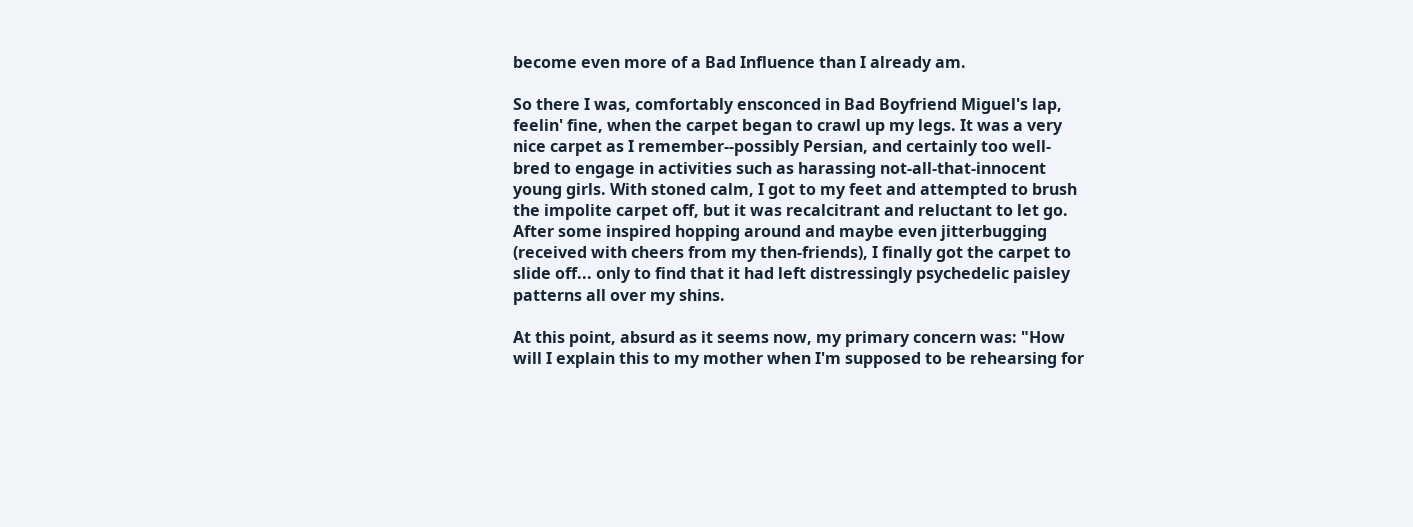become even more of a Bad Influence than I already am.

So there I was, comfortably ensconced in Bad Boyfriend Miguel's lap, feelin' fine, when the carpet began to crawl up my legs. It was a very nice carpet as I remember--possibly Persian, and certainly too well-bred to engage in activities such as harassing not-all-that-innocent young girls. With stoned calm, I got to my feet and attempted to brush the impolite carpet off, but it was recalcitrant and reluctant to let go. After some inspired hopping around and maybe even jitterbugging (received with cheers from my then-friends), I finally got the carpet to slide off... only to find that it had left distressingly psychedelic paisley patterns all over my shins.

At this point, absurd as it seems now, my primary concern was: "How will I explain this to my mother when I'm supposed to be rehearsing for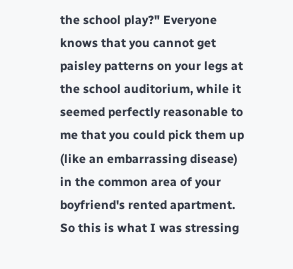the school play?" Everyone knows that you cannot get paisley patterns on your legs at the school auditorium, while it seemed perfectly reasonable to me that you could pick them up (like an embarrassing disease) in the common area of your boyfriend's rented apartment. So this is what I was stressing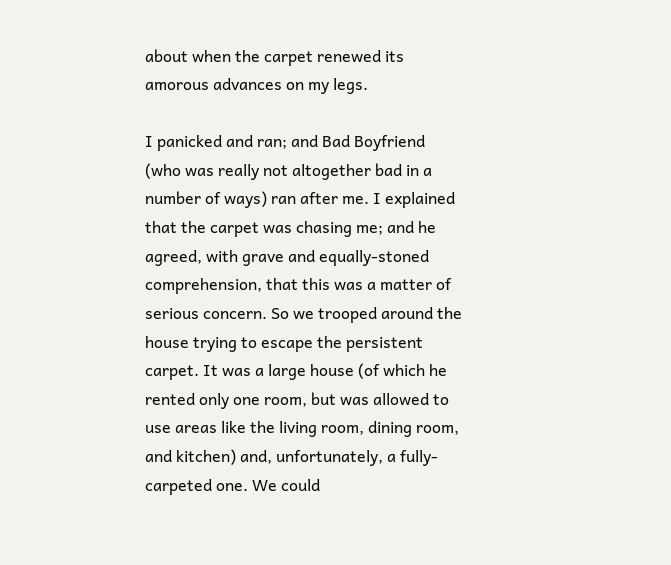about when the carpet renewed its amorous advances on my legs.

I panicked and ran; and Bad Boyfriend (who was really not altogether bad in a number of ways) ran after me. I explained that the carpet was chasing me; and he agreed, with grave and equally-stoned comprehension, that this was a matter of serious concern. So we trooped around the house trying to escape the persistent carpet. It was a large house (of which he rented only one room, but was allowed to use areas like the living room, dining room, and kitchen) and, unfortunately, a fully-carpeted one. We could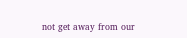not get away from our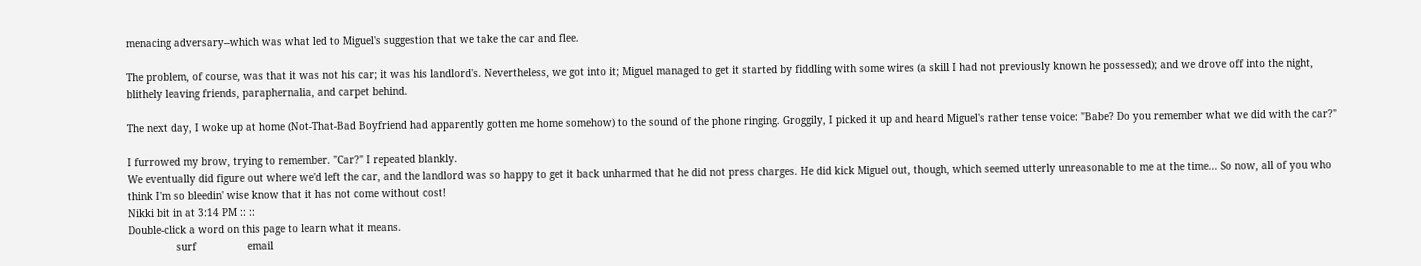menacing adversary--which was what led to Miguel's suggestion that we take the car and flee.

The problem, of course, was that it was not his car; it was his landlord's. Nevertheless, we got into it; Miguel managed to get it started by fiddling with some wires (a skill I had not previously known he possessed); and we drove off into the night, blithely leaving friends, paraphernalia, and carpet behind.

The next day, I woke up at home (Not-That-Bad Boyfriend had apparently gotten me home somehow) to the sound of the phone ringing. Groggily, I picked it up and heard Miguel's rather tense voice: "Babe? Do you remember what we did with the car?"

I furrowed my brow, trying to remember. "Car?" I repeated blankly.
We eventually did figure out where we'd left the car, and the landlord was so happy to get it back unharmed that he did not press charges. He did kick Miguel out, though, which seemed utterly unreasonable to me at the time... So now, all of you who think I'm so bleedin' wise know that it has not come without cost!
Nikki bit in at 3:14 PM :: ::
Double-click a word on this page to learn what it means.
                surf                 email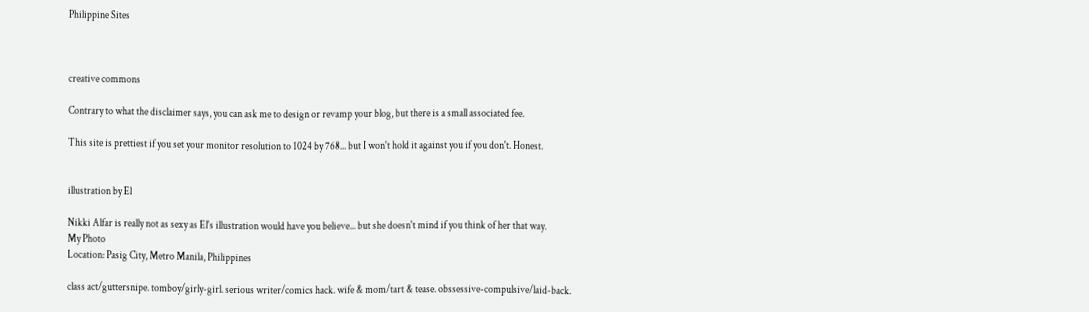Philippine Sites



creative commons

Contrary to what the disclaimer says, you can ask me to design or revamp your blog, but there is a small associated fee.

This site is prettiest if you set your monitor resolution to 1024 by 768... but I won't hold it against you if you don't. Honest.


illustration by El

Nikki Alfar is really not as sexy as El's illustration would have you believe... but she doesn't mind if you think of her that way.
My Photo
Location: Pasig City, Metro Manila, Philippines

class act/guttersnipe. tomboy/girly-girl. serious writer/comics hack. wife & mom/tart & tease. obssessive-compulsive/laid-back.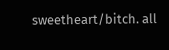sweetheart/bitch. all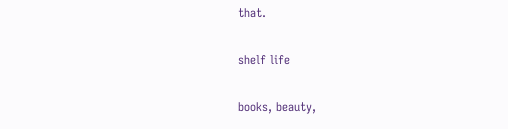that.

shelf life

books, beauty,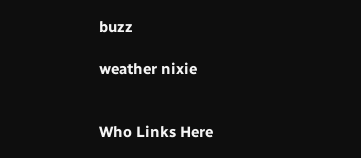buzz

weather nixie


Who Links Here